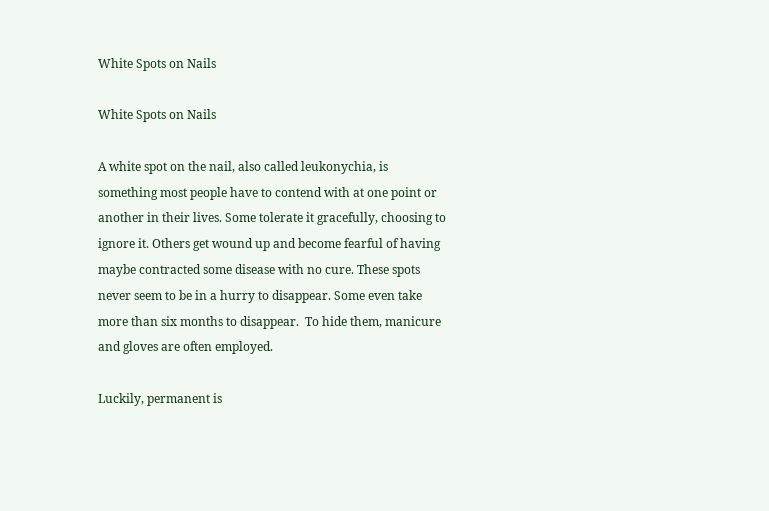White Spots on Nails

White Spots on Nails

A white spot on the nail, also called leukonychia, is something most people have to contend with at one point or another in their lives. Some tolerate it gracefully, choosing to ignore it. Others get wound up and become fearful of having maybe contracted some disease with no cure. These spots never seem to be in a hurry to disappear. Some even take more than six months to disappear.  To hide them, manicure and gloves are often employed.

Luckily, permanent is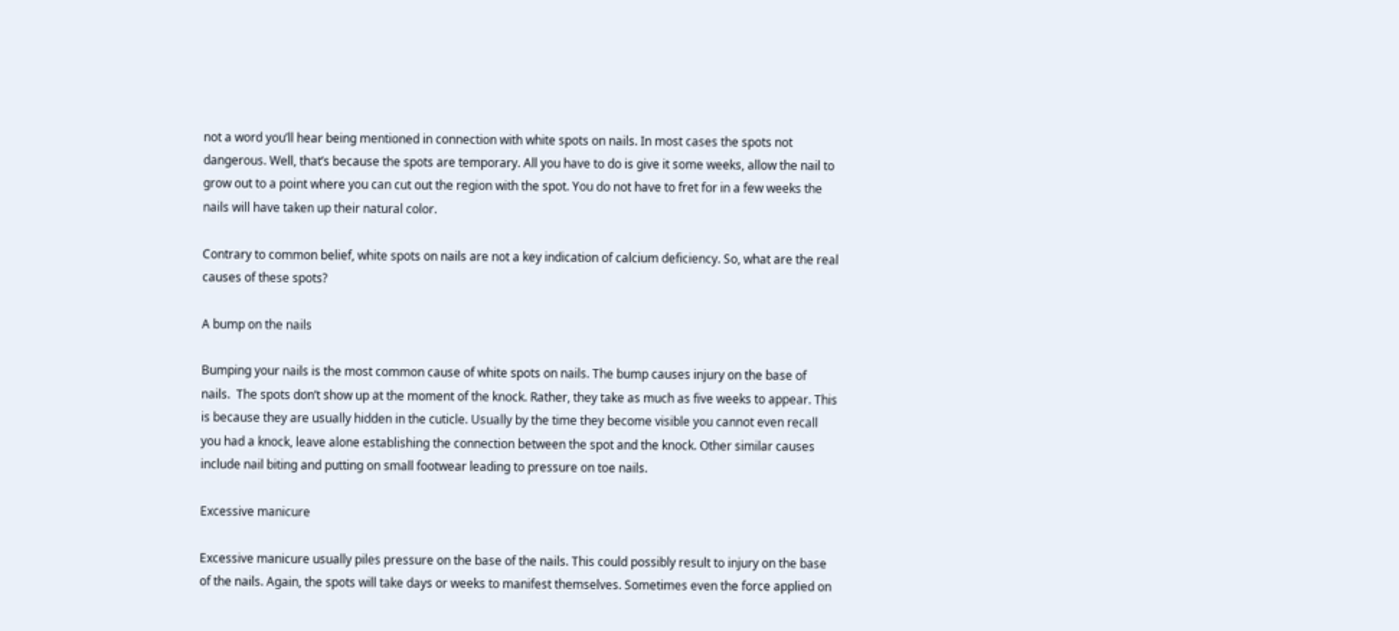not a word you’ll hear being mentioned in connection with white spots on nails. In most cases the spots not dangerous. Well, that’s because the spots are temporary. All you have to do is give it some weeks, allow the nail to grow out to a point where you can cut out the region with the spot. You do not have to fret for in a few weeks the nails will have taken up their natural color.

Contrary to common belief, white spots on nails are not a key indication of calcium deficiency. So, what are the real causes of these spots?

A bump on the nails

Bumping your nails is the most common cause of white spots on nails. The bump causes injury on the base of nails.  The spots don’t show up at the moment of the knock. Rather, they take as much as five weeks to appear. This is because they are usually hidden in the cuticle. Usually by the time they become visible you cannot even recall you had a knock, leave alone establishing the connection between the spot and the knock. Other similar causes include nail biting and putting on small footwear leading to pressure on toe nails.

Excessive manicure

Excessive manicure usually piles pressure on the base of the nails. This could possibly result to injury on the base of the nails. Again, the spots will take days or weeks to manifest themselves. Sometimes even the force applied on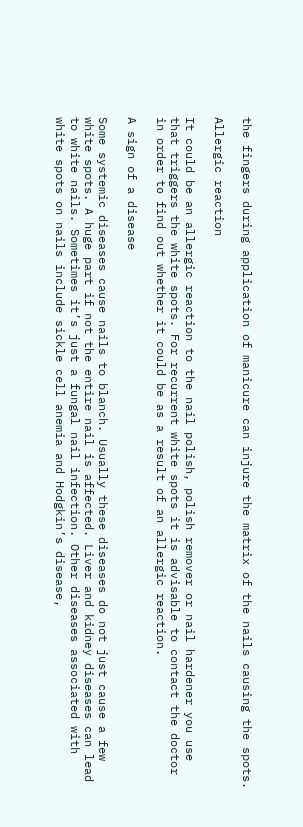the fingers during application of manicure can injure the matrix of the nails causing the spots.

Allergic reaction

It could be an allergic reaction to the nail polish, polish remover or nail hardener you use that triggers the white spots. For recurrent white spots it is advisable to contact the doctor in order to find out whether it could be as a result of an allergic reaction.

A sign of a disease

Some systemic diseases cause nails to blanch. Usually these diseases do not just cause a few white spots. A huge part if not the entire nail is affected. Liver and kidney diseases can lead to white nails. Sometimes it’s just a fungal nail infection. Other diseases associated with white spots on nails include sickle cell anemia and Hodgkin’s disease,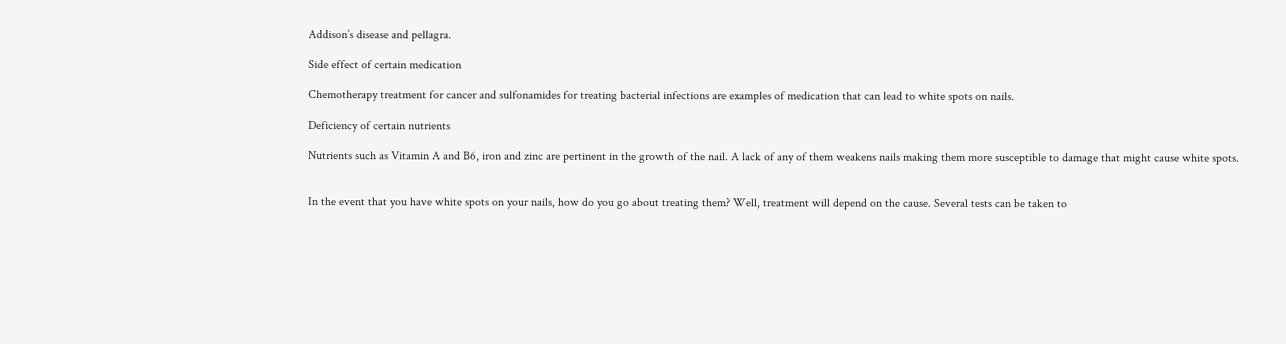Addison’s disease and pellagra.

Side effect of certain medication

Chemotherapy treatment for cancer and sulfonamides for treating bacterial infections are examples of medication that can lead to white spots on nails.

Deficiency of certain nutrients

Nutrients such as Vitamin A and B6, iron and zinc are pertinent in the growth of the nail. A lack of any of them weakens nails making them more susceptible to damage that might cause white spots.


In the event that you have white spots on your nails, how do you go about treating them? Well, treatment will depend on the cause. Several tests can be taken to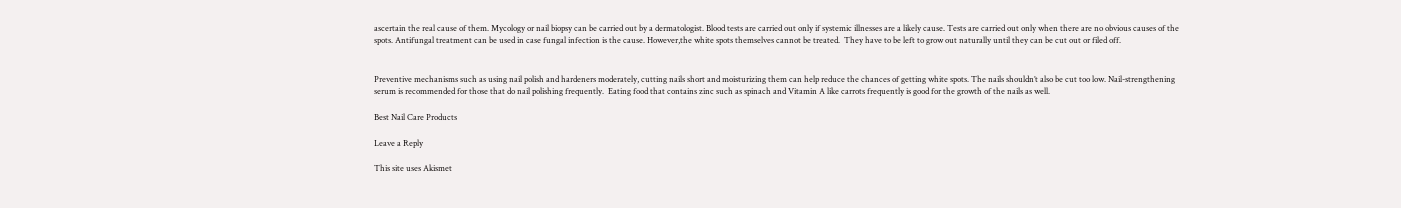ascertain the real cause of them. Mycology or nail biopsy can be carried out by a dermatologist. Blood tests are carried out only if systemic illnesses are a likely cause. Tests are carried out only when there are no obvious causes of the spots. Antifungal treatment can be used in case fungal infection is the cause. However,the white spots themselves cannot be treated.  They have to be left to grow out naturally until they can be cut out or filed off.


Preventive mechanisms such as using nail polish and hardeners moderately, cutting nails short and moisturizing them can help reduce the chances of getting white spots. The nails shouldn’t also be cut too low. Nail-strengthening serum is recommended for those that do nail polishing frequently.  Eating food that contains zinc such as spinach and Vitamin A like carrots frequently is good for the growth of the nails as well.

Best Nail Care Products

Leave a Reply

This site uses Akismet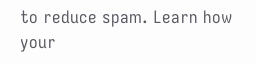to reduce spam. Learn how your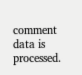comment data is processed.